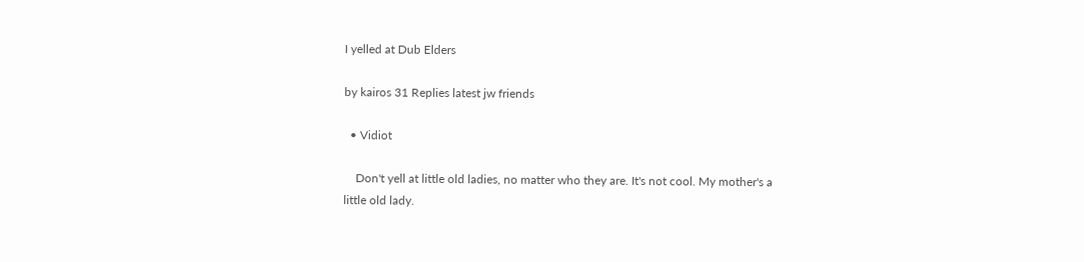I yelled at Dub Elders

by kairos 31 Replies latest jw friends

  • Vidiot

    Don't yell at little old ladies, no matter who they are. It's not cool. My mother's a little old lady.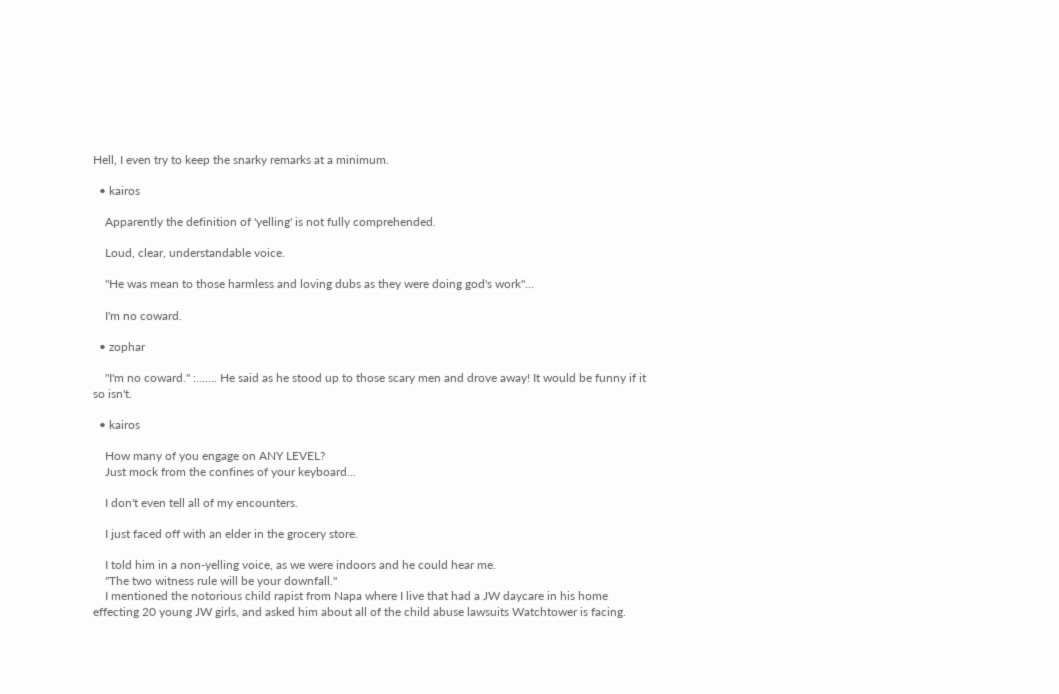Hell, I even try to keep the snarky remarks at a minimum.

  • kairos

    Apparently the definition of 'yelling' is not fully comprehended.

    Loud, clear, understandable voice.

    "He was mean to those harmless and loving dubs as they were doing god's work"...

    I'm no coward.

  • zophar

    "I'm no coward." :...…. He said as he stood up to those scary men and drove away! It would be funny if it so isn't.

  • kairos

    How many of you engage on ANY LEVEL?
    Just mock from the confines of your keyboard...

    I don't even tell all of my encounters.

    I just faced off with an elder in the grocery store.

    I told him in a non-yelling voice, as we were indoors and he could hear me.
    "The two witness rule will be your downfall."
    I mentioned the notorious child rapist from Napa where I live that had a JW daycare in his home effecting 20 young JW girls, and asked him about all of the child abuse lawsuits Watchtower is facing.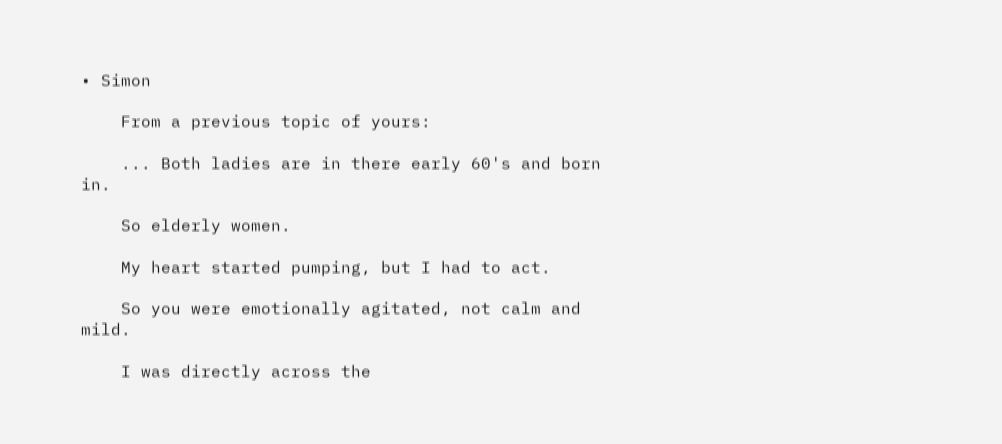• Simon

    From a previous topic of yours:

    ... Both ladies are in there early 60's and born in.

    So elderly women.

    My heart started pumping, but I had to act.

    So you were emotionally agitated, not calm and mild.

    I was directly across the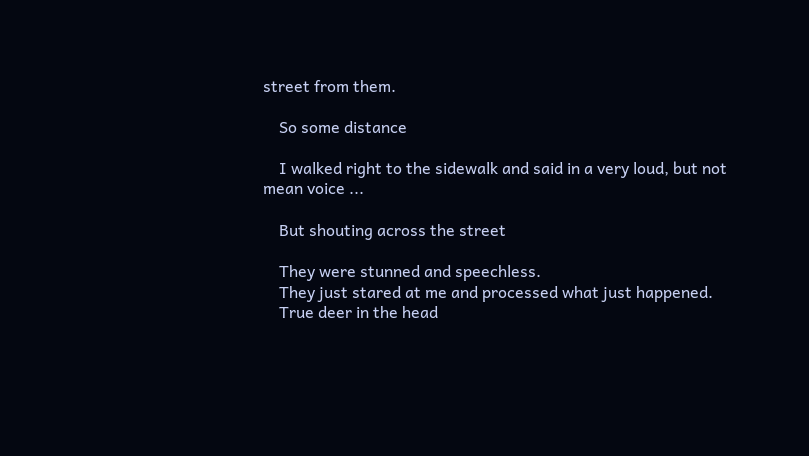street from them.

    So some distance

    I walked right to the sidewalk and said in a very loud, but not mean voice ...

    But shouting across the street

    They were stunned and speechless.
    They just stared at me and processed what just happened.
    True deer in the head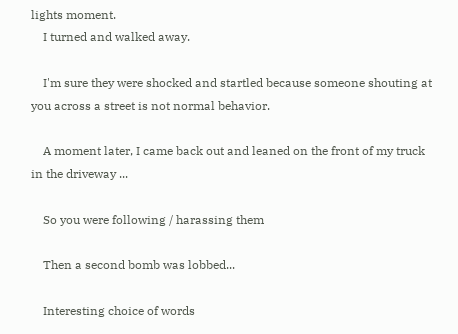lights moment.
    I turned and walked away.

    I'm sure they were shocked and startled because someone shouting at you across a street is not normal behavior.

    A moment later, I came back out and leaned on the front of my truck in the driveway ...

    So you were following / harassing them

    Then a second bomb was lobbed...

    Interesting choice of words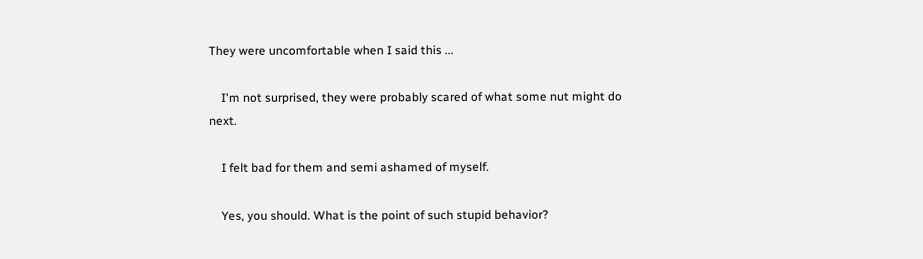They were uncomfortable when I said this ...

    I'm not surprised, they were probably scared of what some nut might do next.

    I felt bad for them and semi ashamed of myself.

    Yes, you should. What is the point of such stupid behavior?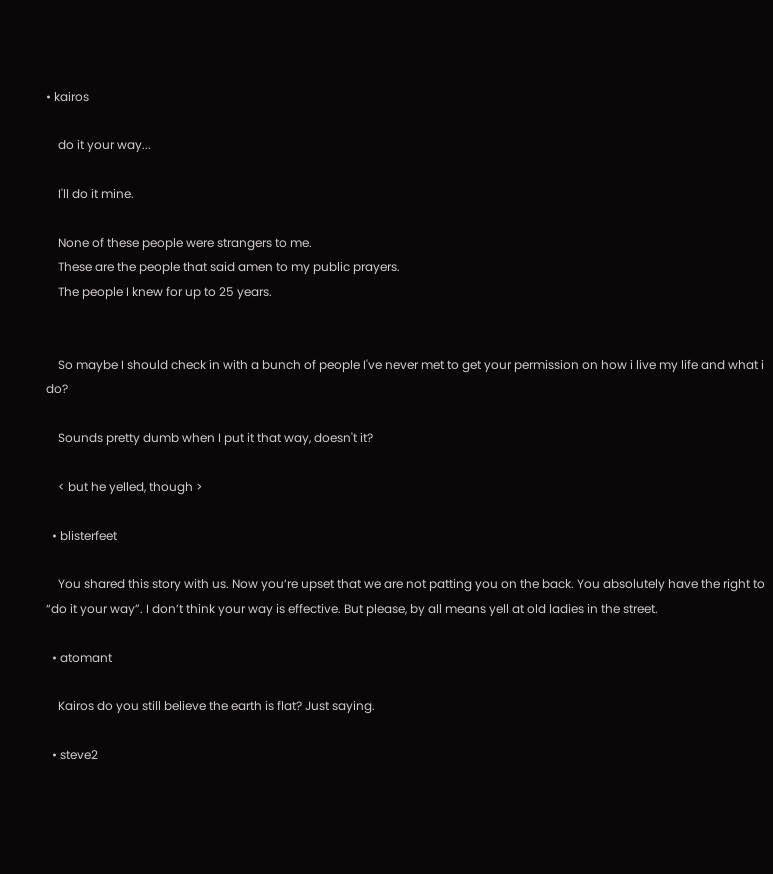• kairos

    do it your way...

    I'll do it mine.

    None of these people were strangers to me.
    These are the people that said amen to my public prayers.
    The people I knew for up to 25 years.


    So maybe I should check in with a bunch of people I've never met to get your permission on how i live my life and what i do?

    Sounds pretty dumb when I put it that way, doesn't it?

    < but he yelled, though >

  • blisterfeet

    You shared this story with us. Now you’re upset that we are not patting you on the back. You absolutely have the right to “do it your way”. I don’t think your way is effective. But please, by all means yell at old ladies in the street.

  • atomant

    Kairos do you still believe the earth is flat? Just saying.

  • steve2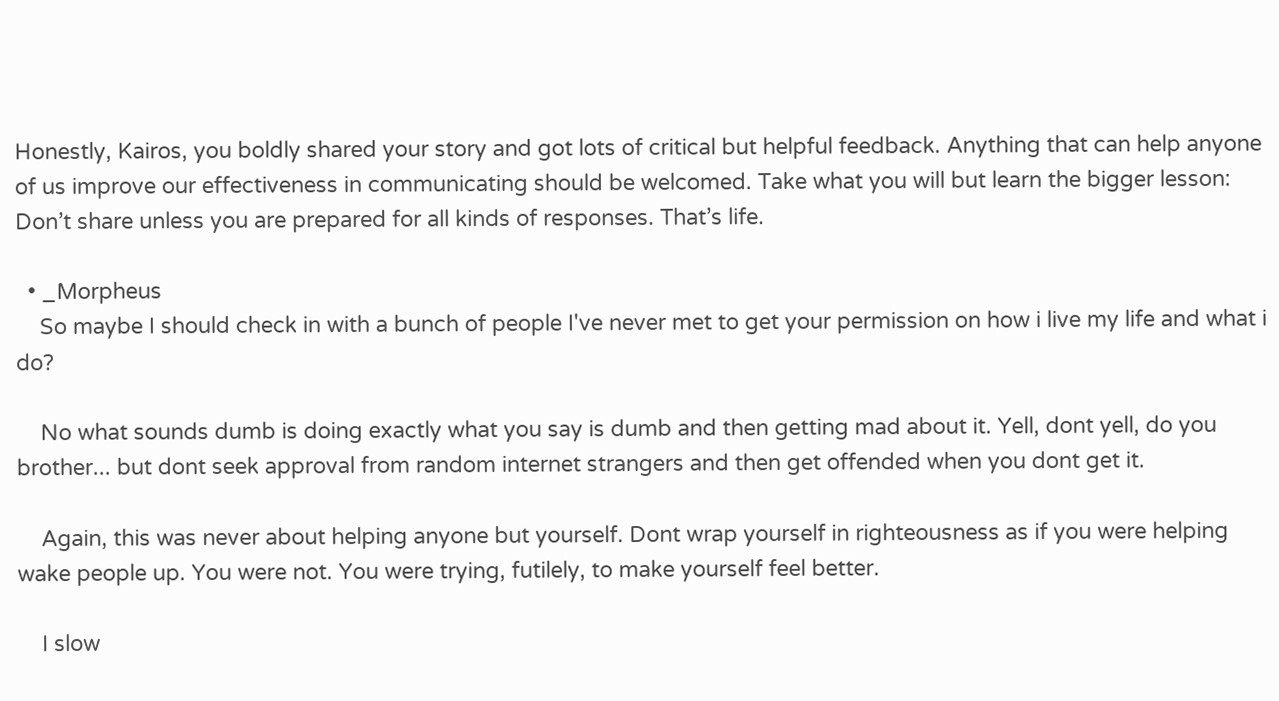Honestly, Kairos, you boldly shared your story and got lots of critical but helpful feedback. Anything that can help anyone of us improve our effectiveness in communicating should be welcomed. Take what you will but learn the bigger lesson: Don’t share unless you are prepared for all kinds of responses. That’s life.

  • _Morpheus
    So maybe I should check in with a bunch of people I've never met to get your permission on how i live my life and what i do?

    No what sounds dumb is doing exactly what you say is dumb and then getting mad about it. Yell, dont yell, do you brother... but dont seek approval from random internet strangers and then get offended when you dont get it.

    Again, this was never about helping anyone but yourself. Dont wrap yourself in righteousness as if you were helping wake people up. You were not. You were trying, futilely, to make yourself feel better.

    I slow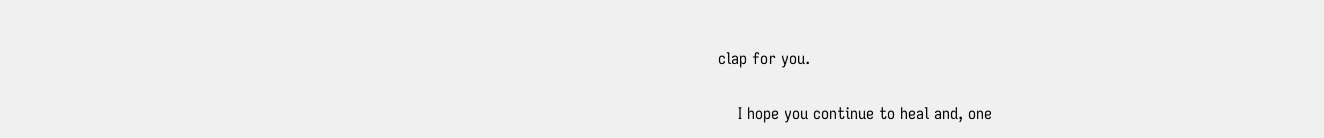clap for you.

    I hope you continue to heal and, one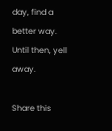day, find a better way. Until then, yell away.

Share this